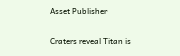Asset Publisher

Craters reveal Titan is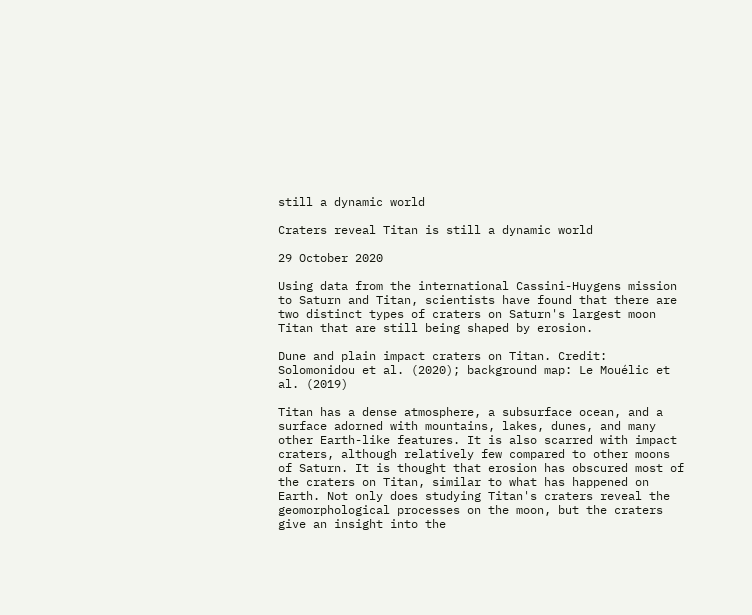still a dynamic world

Craters reveal Titan is still a dynamic world

29 October 2020

Using data from the international Cassini-Huygens mission to Saturn and Titan, scientists have found that there are two distinct types of craters on Saturn's largest moon Titan that are still being shaped by erosion.

Dune and plain impact craters on Titan. Credit: Solomonidou et al. (2020); background map: Le Mouélic et al. (2019)

Titan has a dense atmosphere, a subsurface ocean, and a surface adorned with mountains, lakes, dunes, and many other Earth-like features. It is also scarred with impact craters, although relatively few compared to other moons of Saturn. It is thought that erosion has obscured most of the craters on Titan, similar to what has happened on Earth. Not only does studying Titan's craters reveal the geomorphological processes on the moon, but the craters give an insight into the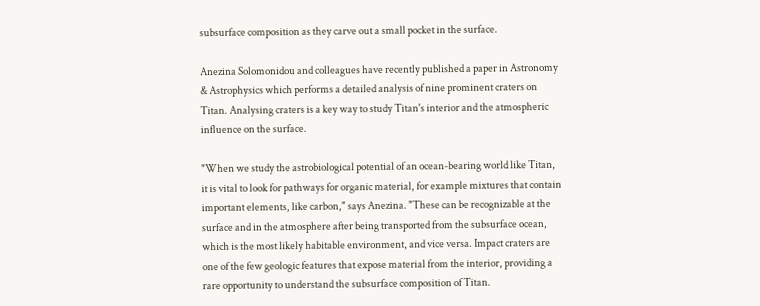subsurface composition as they carve out a small pocket in the surface.

Anezina Solomonidou and colleagues have recently published a paper in Astronomy & Astrophysics which performs a detailed analysis of nine prominent craters on Titan. Analysing craters is a key way to study Titan's interior and the atmospheric influence on the surface.

"When we study the astrobiological potential of an ocean-bearing world like Titan, it is vital to look for pathways for organic material, for example mixtures that contain important elements, like carbon," says Anezina. "These can be recognizable at the surface and in the atmosphere after being transported from the subsurface ocean, which is the most likely habitable environment, and vice versa. Impact craters are one of the few geologic features that expose material from the interior, providing a rare opportunity to understand the subsurface composition of Titan.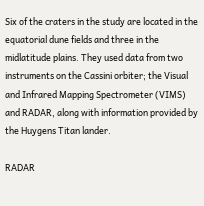Six of the craters in the study are located in the equatorial dune fields and three in the midlatitude plains. They used data from two instruments on the Cassini orbiter; the Visual and Infrared Mapping Spectrometer (VIMS) and RADAR, along with information provided by the Huygens Titan lander.

RADAR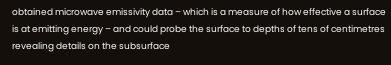obtained microwave emissivity data – which is a measure of how effective a surface is at emitting energy – and could probe the surface to depths of tens of centimetres revealing details on the subsurface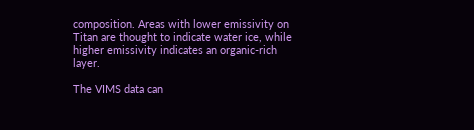composition. Areas with lower emissivity on Titan are thought to indicate water ice, while higher emissivity indicates an organic-rich layer.

The VIMS data can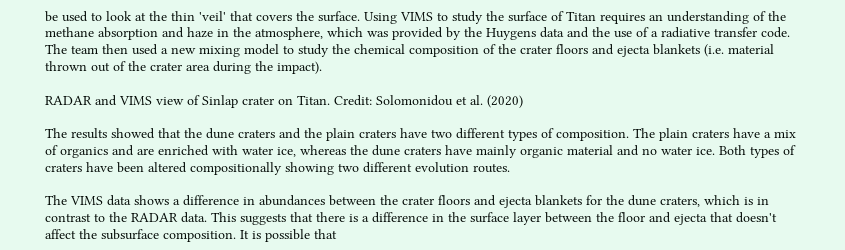be used to look at the thin 'veil' that covers the surface. Using VIMS to study the surface of Titan requires an understanding of the methane absorption and haze in the atmosphere, which was provided by the Huygens data and the use of a radiative transfer code. The team then used a new mixing model to study the chemical composition of the crater floors and ejecta blankets (i.e. material thrown out of the crater area during the impact).

RADAR and VIMS view of Sinlap crater on Titan. Credit: Solomonidou et al. (2020)

The results showed that the dune craters and the plain craters have two different types of composition. The plain craters have a mix of organics and are enriched with water ice, whereas the dune craters have mainly organic material and no water ice. Both types of craters have been altered compositionally showing two different evolution routes.

The VIMS data shows a difference in abundances between the crater floors and ejecta blankets for the dune craters, which is in contrast to the RADAR data. This suggests that there is a difference in the surface layer between the floor and ejecta that doesn't affect the subsurface composition. It is possible that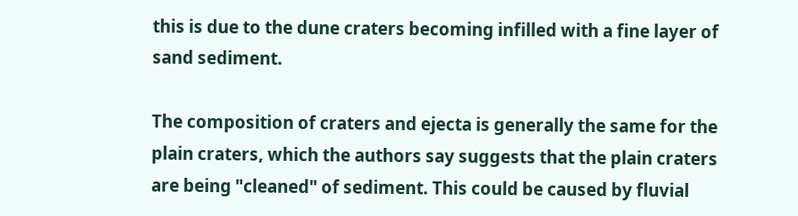this is due to the dune craters becoming infilled with a fine layer of sand sediment.

The composition of craters and ejecta is generally the same for the plain craters, which the authors say suggests that the plain craters are being "cleaned" of sediment. This could be caused by fluvial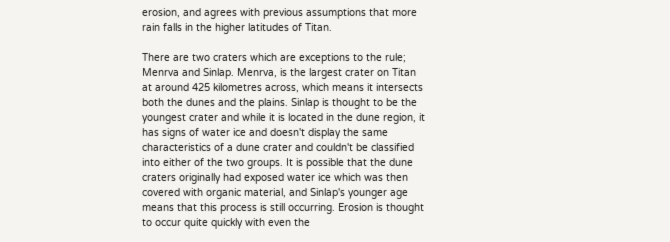erosion, and agrees with previous assumptions that more rain falls in the higher latitudes of Titan.

There are two craters which are exceptions to the rule; Menrva and Sinlap. Menrva, is the largest crater on Titan at around 425 kilometres across, which means it intersects both the dunes and the plains. Sinlap is thought to be the youngest crater and while it is located in the dune region, it has signs of water ice and doesn't display the same characteristics of a dune crater and couldn't be classified into either of the two groups. It is possible that the dune craters originally had exposed water ice which was then covered with organic material, and Sinlap's younger age means that this process is still occurring. Erosion is thought to occur quite quickly with even the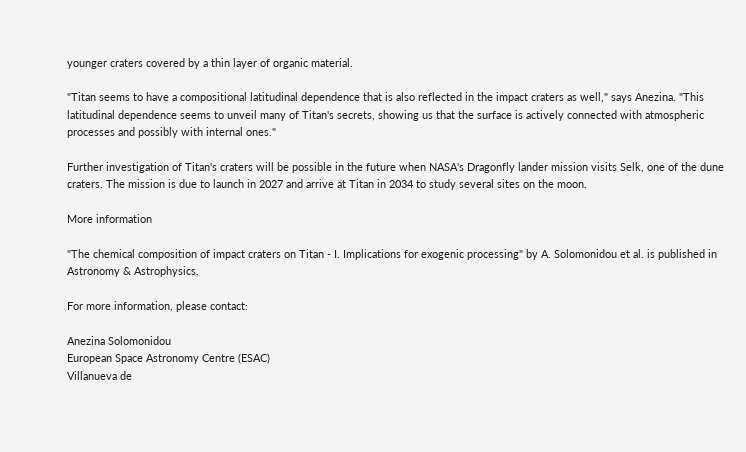younger craters covered by a thin layer of organic material.

"Titan seems to have a compositional latitudinal dependence that is also reflected in the impact craters as well," says Anezina. "This latitudinal dependence seems to unveil many of Titan's secrets, showing us that the surface is actively connected with atmospheric processes and possibly with internal ones."

Further investigation of Titan's craters will be possible in the future when NASA's Dragonfly lander mission visits Selk, one of the dune craters. The mission is due to launch in 2027 and arrive at Titan in 2034 to study several sites on the moon.

More information

"The chemical composition of impact craters on Titan - I. Implications for exogenic processing" by A. Solomonidou et al. is published in Astronomy & Astrophysics.

For more information, please contact:

Anezina Solomonidou
European Space Astronomy Centre (ESAC)
Villanueva de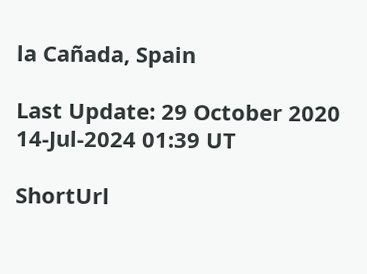la Cañada, Spain

Last Update: 29 October 2020
14-Jul-2024 01:39 UT

ShortUrl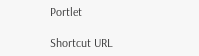Portlet

Shortcut URL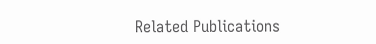Related Publications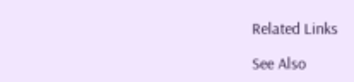Related Links

See Also